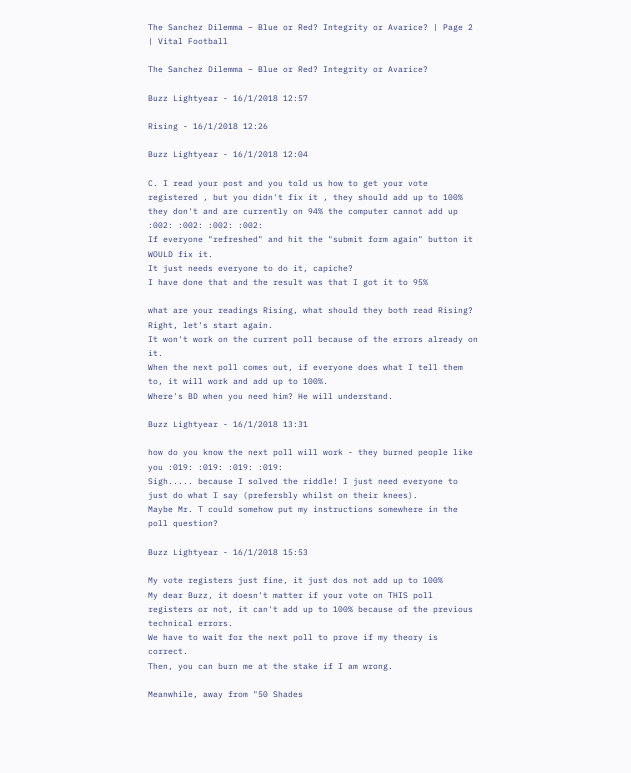The Sanchez Dilemma – Blue or Red? Integrity or Avarice? | Page 2 | Vital Football

The Sanchez Dilemma – Blue or Red? Integrity or Avarice?

Buzz Lightyear - 16/1/2018 12:57

Rising - 16/1/2018 12:26

Buzz Lightyear - 16/1/2018 12:04

C. I read your post and you told us how to get your vote registered , but you didn't fix it , they should add up to 100% they don't and are currently on 94% the computer cannot add up :002: :002: :002: :002:
If everyone "refreshed" and hit the "submit form again" button it WOULD fix it.
It just needs everyone to do it, capiche?
I have done that and the result was that I got it to 95%

what are your readings Rising, what should they both read Rising?
Right, let's start again.
It won't work on the current poll because of the errors already on it.
When the next poll comes out, if everyone does what I tell them to, it will work and add up to 100%.
Where's BD when you need him? He will understand.

Buzz Lightyear - 16/1/2018 13:31

how do you know the next poll will work - they burned people like you :019: :019: :019: :019:
Sigh..... because I solved the riddle! I just need everyone to just do what I say (prefersbly whilst on their knees).
Maybe Mr. T could somehow put my instructions somewhere in the poll question?

Buzz Lightyear - 16/1/2018 15:53

My vote registers just fine, it just dos not add up to 100%
My dear Buzz, it doesn't matter if your vote on THIS poll registers or not, it can't add up to 100% because of the previous technical errors.
We have to wait for the next poll to prove if my theory is correct.
Then, you can burn me at the stake if I am wrong.

Meanwhile, away from "50 Shades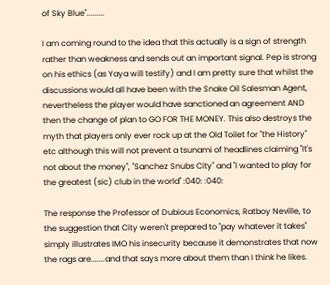of Sky Blue".........

I am coming round to the idea that this actually is a sign of strength rather than weakness and sends out an important signal. Pep is strong on his ethics (as Yaya will testify) and I am pretty sure that whilst the discussions would all have been with the Snake Oil Salesman Agent, nevertheless the player would have sanctioned an agreement AND then the change of plan to GO FOR THE MONEY. This also destroys the myth that players only ever rock up at the Old Toilet for "the History" etc although this will not prevent a tsunami of headlines claiming "It's not about the money", "Sanchez Snubs City" and "I wanted to play for the greatest (sic) club in the world" :040: :040:

The response the Professor of Dubious Economics, Ratboy Neville, to the suggestion that City weren't prepared to "pay whatever it takes" simply illustrates IMO his insecurity because it demonstrates that now the rags are.......and that says more about them than I think he likes.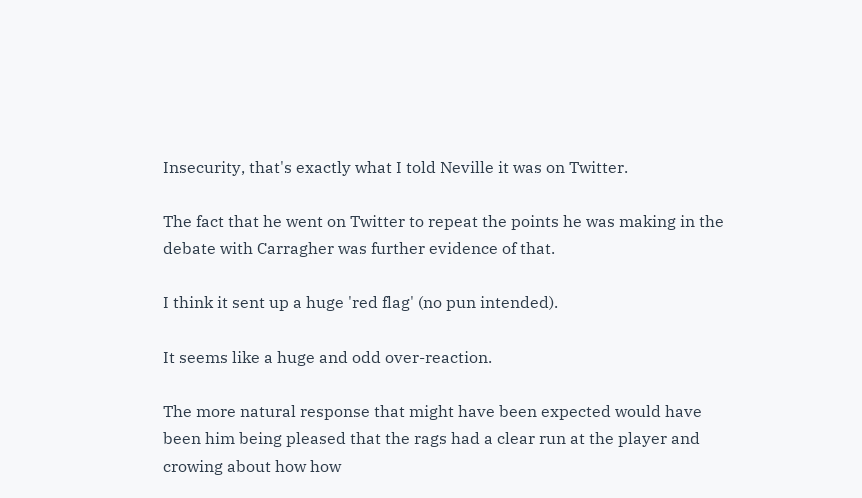Insecurity, that's exactly what I told Neville it was on Twitter.

The fact that he went on Twitter to repeat the points he was making in the debate with Carragher was further evidence of that.

I think it sent up a huge 'red flag' (no pun intended).

It seems like a huge and odd over-reaction.

The more natural response that might have been expected would have been him being pleased that the rags had a clear run at the player and crowing about how how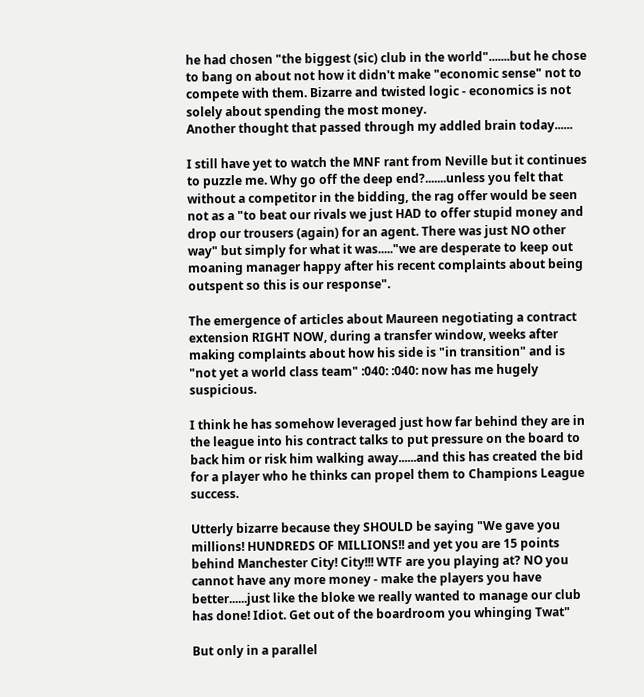he had chosen "the biggest (sic) club in the world".......but he chose to bang on about not how it didn't make "economic sense" not to compete with them. Bizarre and twisted logic - economics is not solely about spending the most money.
Another thought that passed through my addled brain today......

I still have yet to watch the MNF rant from Neville but it continues to puzzle me. Why go off the deep end?.......unless you felt that without a competitor in the bidding, the rag offer would be seen not as a "to beat our rivals we just HAD to offer stupid money and drop our trousers (again) for an agent. There was just NO other way" but simply for what it was....."we are desperate to keep out moaning manager happy after his recent complaints about being outspent so this is our response".

The emergence of articles about Maureen negotiating a contract extension RIGHT NOW, during a transfer window, weeks after making complaints about how his side is "in transition" and is "not yet a world class team" :040: :040: now has me hugely suspicious.

I think he has somehow leveraged just how far behind they are in the league into his contract talks to put pressure on the board to back him or risk him walking away......and this has created the bid for a player who he thinks can propel them to Champions League success.

Utterly bizarre because they SHOULD be saying "We gave you millions! HUNDREDS OF MILLIONS!! and yet you are 15 points behind Manchester City! City!!! WTF are you playing at? NO you cannot have any more money - make the players you have better......just like the bloke we really wanted to manage our club has done! Idiot. Get out of the boardroom you whinging Twat"

But only in a parallel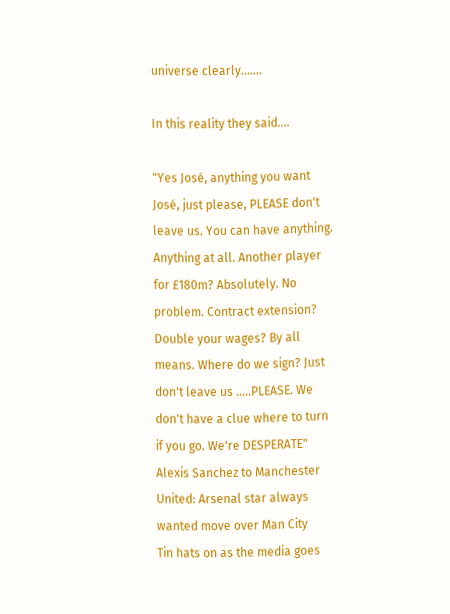universe clearly.......

In this reality they said....

"Yes José, anything you want José, just please, PLEASE don't leave us. You can have anything. Anything at all. Another player for £180m? Absolutely. No problem. Contract extension? Double your wages? By all means. Where do we sign? Just don't leave us .....PLEASE. We don't have a clue where to turn if you go. We're DESPERATE"
Alexis Sanchez to Manchester United: Arsenal star always wanted move over Man City
Tin hats on as the media goes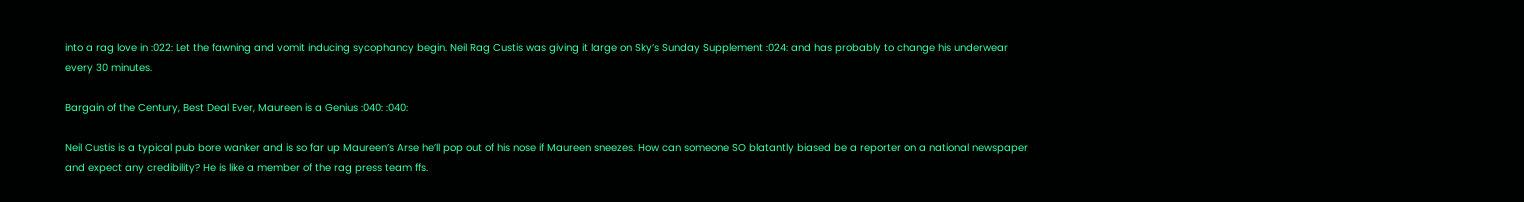into a rag love in :022: Let the fawning and vomit inducing sycophancy begin. Neil Rag Custis was giving it large on Sky’s Sunday Supplement :024: and has probably to change his underwear every 30 minutes.

Bargain of the Century, Best Deal Ever, Maureen is a Genius :040: :040:

Neil Custis is a typical pub bore wanker and is so far up Maureen’s Arse he’ll pop out of his nose if Maureen sneezes. How can someone SO blatantly biased be a reporter on a national newspaper and expect any credibility? He is like a member of the rag press team ffs.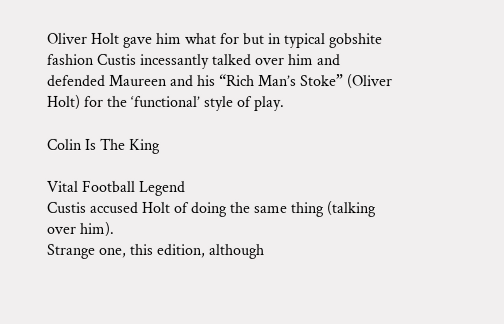Oliver Holt gave him what for but in typical gobshite fashion Custis incessantly talked over him and defended Maureen and his “Rich Man’s Stoke” (Oliver Holt) for the ‘functional’ style of play.

Colin Is The King

Vital Football Legend
Custis accused Holt of doing the same thing (talking over him).
Strange one, this edition, although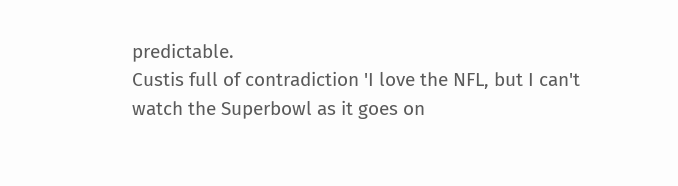predictable.
Custis full of contradiction 'I love the NFL, but I can't watch the Superbowl as it goes on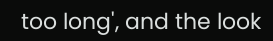too long', and the look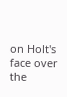on Holt's face over the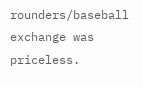rounders/baseball exchange was priceless.